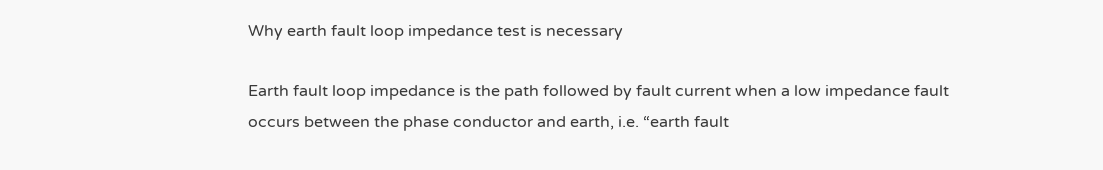Why earth fault loop impedance test is necessary

Earth fault loop impedance is the path followed by fault current when a low impedance fault occurs between the phase conductor and earth, i.e. “earth fault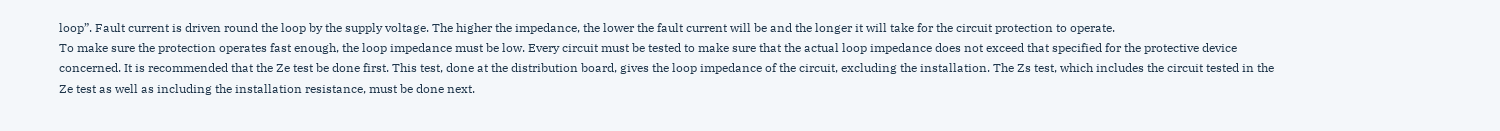loop”. Fault current is driven round the loop by the supply voltage. The higher the impedance, the lower the fault current will be and the longer it will take for the circuit protection to operate.
To make sure the protection operates fast enough, the loop impedance must be low. Every circuit must be tested to make sure that the actual loop impedance does not exceed that specified for the protective device concerned. It is recommended that the Ze test be done first. This test, done at the distribution board, gives the loop impedance of the circuit, excluding the installation. The Zs test, which includes the circuit tested in the Ze test as well as including the installation resistance, must be done next.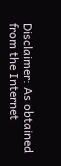Disclaimer: As obtained from the Internet